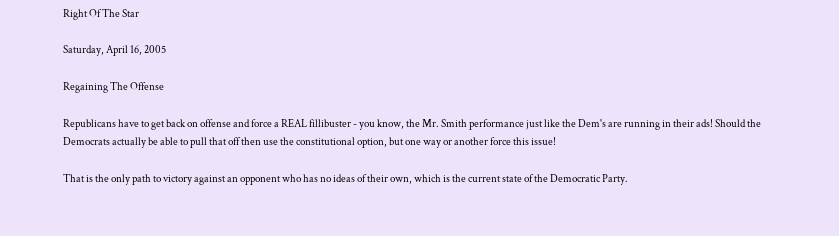Right Of The Star

Saturday, April 16, 2005

Regaining The Offense

Republicans have to get back on offense and force a REAL fillibuster - you know, the Mr. Smith performance just like the Dem's are running in their ads! Should the Democrats actually be able to pull that off then use the constitutional option, but one way or another force this issue!

That is the only path to victory against an opponent who has no ideas of their own, which is the current state of the Democratic Party.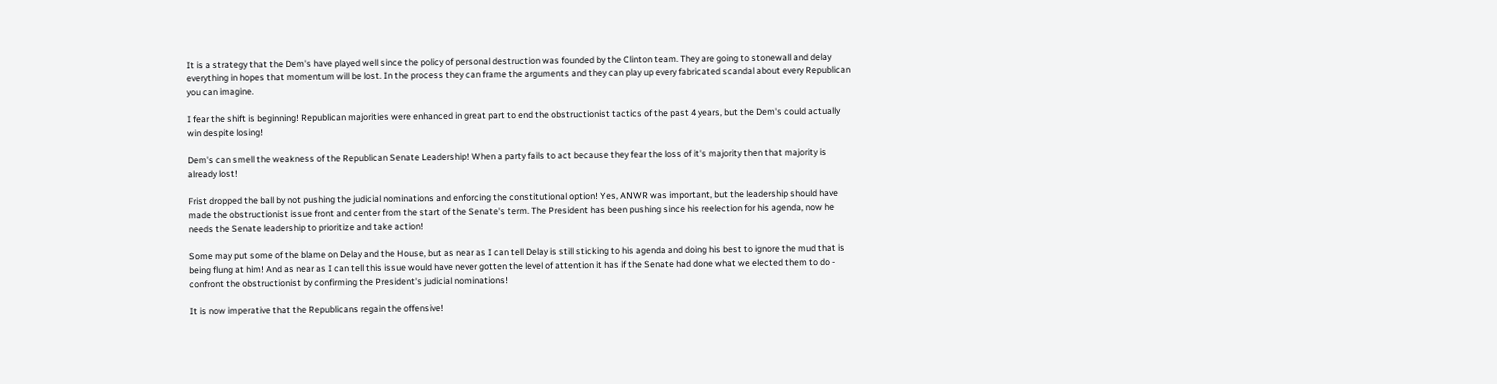It is a strategy that the Dem's have played well since the policy of personal destruction was founded by the Clinton team. They are going to stonewall and delay everything in hopes that momentum will be lost. In the process they can frame the arguments and they can play up every fabricated scandal about every Republican you can imagine.

I fear the shift is beginning! Republican majorities were enhanced in great part to end the obstructionist tactics of the past 4 years, but the Dem's could actually win despite losing!

Dem's can smell the weakness of the Republican Senate Leadership! When a party fails to act because they fear the loss of it's majority then that majority is already lost!

Frist dropped the ball by not pushing the judicial nominations and enforcing the constitutional option! Yes, ANWR was important, but the leadership should have made the obstructionist issue front and center from the start of the Senate's term. The President has been pushing since his reelection for his agenda, now he needs the Senate leadership to prioritize and take action!

Some may put some of the blame on Delay and the House, but as near as I can tell Delay is still sticking to his agenda and doing his best to ignore the mud that is being flung at him! And as near as I can tell this issue would have never gotten the level of attention it has if the Senate had done what we elected them to do - confront the obstructionist by confirming the President's judicial nominations!

It is now imperative that the Republicans regain the offensive!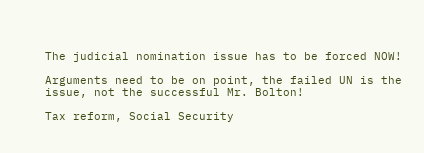The judicial nomination issue has to be forced NOW!

Arguments need to be on point, the failed UN is the issue, not the successful Mr. Bolton!

Tax reform, Social Security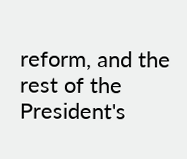reform, and the rest of the President's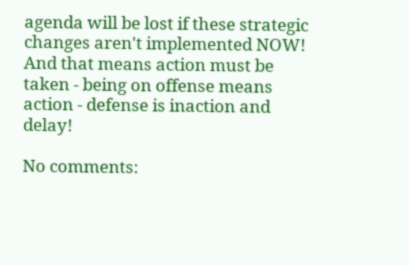agenda will be lost if these strategic changes aren't implemented NOW! And that means action must be taken - being on offense means action - defense is inaction and delay!

No comments: